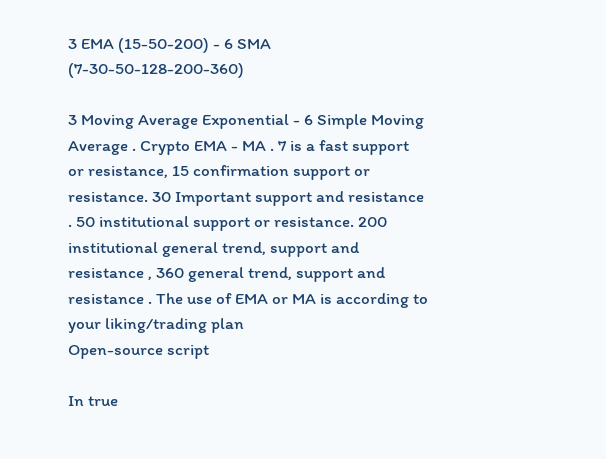3 EMA (15-50-200) - 6 SMA (7-30-50-128-200-360)

3 Moving Average Exponential - 6 Simple Moving Average . Crypto EMA - MA . 7 is a fast support or resistance, 15 confirmation support or resistance. 30 Important support and resistance . 50 institutional support or resistance. 200 institutional general trend, support and resistance , 360 general trend, support and resistance . The use of EMA or MA is according to your liking/trading plan
Open-source script

In true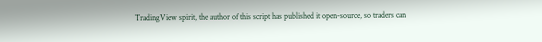TradingView spirit, the author of this script has published it open-source, so traders can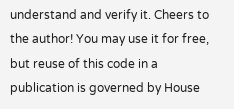understand and verify it. Cheers to the author! You may use it for free, but reuse of this code in a publication is governed by House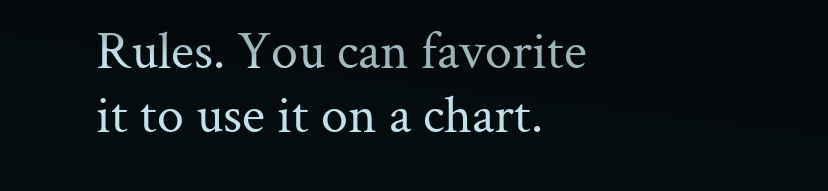Rules. You can favorite it to use it on a chart.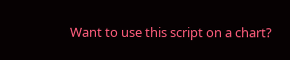Want to use this script on a chart?